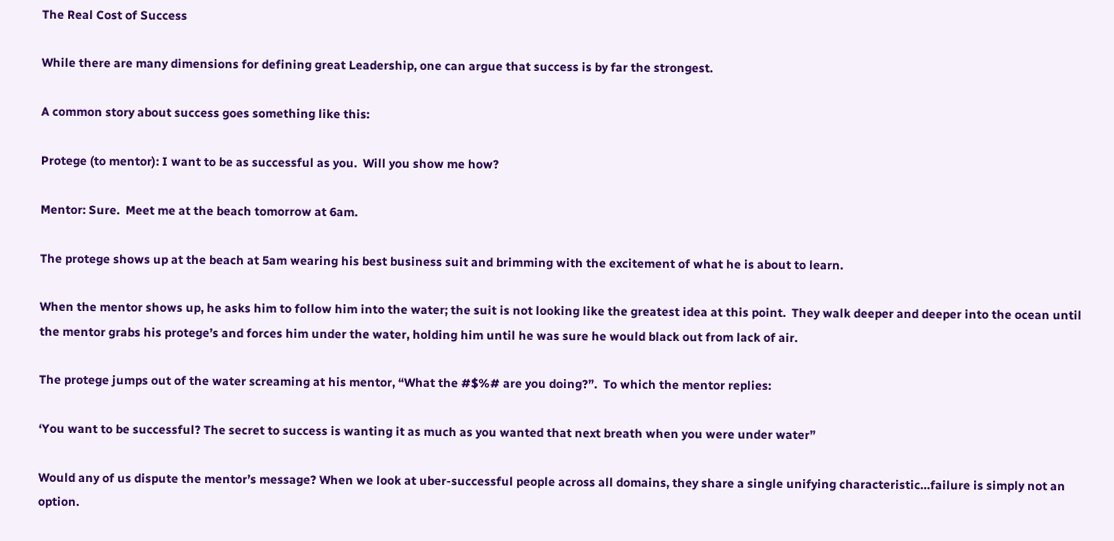The Real Cost of Success

While there are many dimensions for defining great Leadership, one can argue that success is by far the strongest.

A common story about success goes something like this:

Protege (to mentor): I want to be as successful as you.  Will you show me how?

Mentor: Sure.  Meet me at the beach tomorrow at 6am.

The protege shows up at the beach at 5am wearing his best business suit and brimming with the excitement of what he is about to learn.

When the mentor shows up, he asks him to follow him into the water; the suit is not looking like the greatest idea at this point.  They walk deeper and deeper into the ocean until the mentor grabs his protege’s and forces him under the water, holding him until he was sure he would black out from lack of air.

The protege jumps out of the water screaming at his mentor, “What the #$%# are you doing?”.  To which the mentor replies:

‘You want to be successful? The secret to success is wanting it as much as you wanted that next breath when you were under water”

Would any of us dispute the mentor’s message? When we look at uber-successful people across all domains, they share a single unifying characteristic…failure is simply not an option.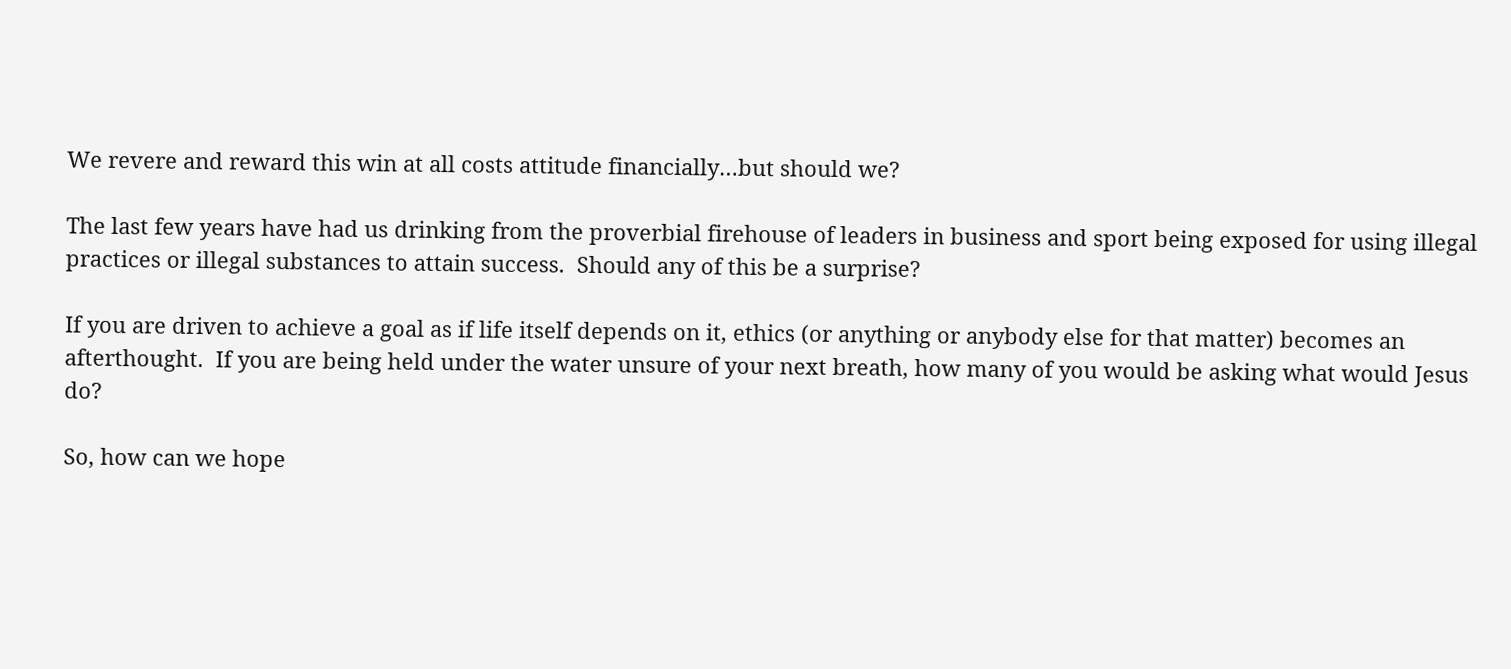We revere and reward this win at all costs attitude financially…but should we?

The last few years have had us drinking from the proverbial firehouse of leaders in business and sport being exposed for using illegal practices or illegal substances to attain success.  Should any of this be a surprise?

If you are driven to achieve a goal as if life itself depends on it, ethics (or anything or anybody else for that matter) becomes an afterthought.  If you are being held under the water unsure of your next breath, how many of you would be asking what would Jesus do?

So, how can we hope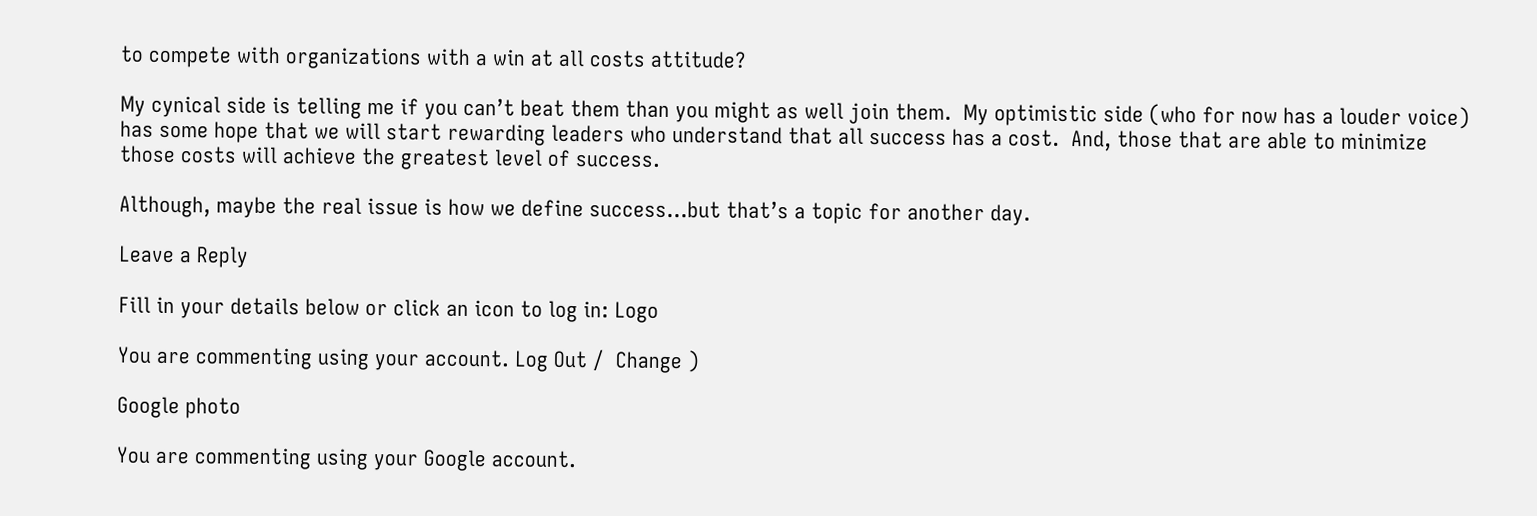to compete with organizations with a win at all costs attitude?

My cynical side is telling me if you can’t beat them than you might as well join them.  My optimistic side (who for now has a louder voice) has some hope that we will start rewarding leaders who understand that all success has a cost.  And, those that are able to minimize those costs will achieve the greatest level of success.

Although, maybe the real issue is how we define success…but that’s a topic for another day.

Leave a Reply

Fill in your details below or click an icon to log in: Logo

You are commenting using your account. Log Out /  Change )

Google photo

You are commenting using your Google account.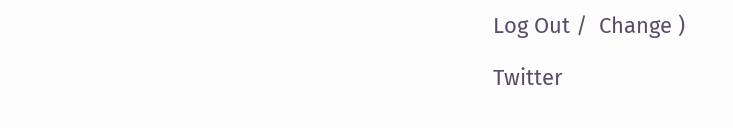Log Out /  Change )

Twitter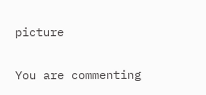picture

You are commenting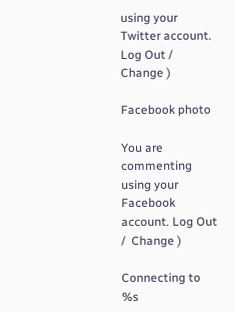using your Twitter account. Log Out /  Change )

Facebook photo

You are commenting using your Facebook account. Log Out /  Change )

Connecting to %s